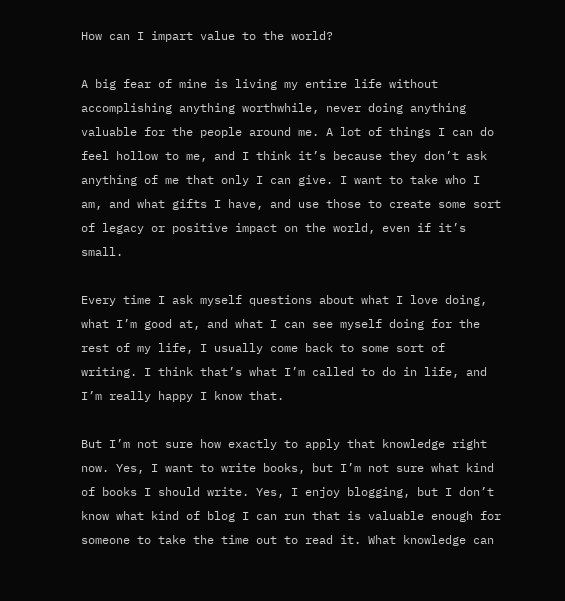How can I impart value to the world?

A big fear of mine is living my entire life without accomplishing anything worthwhile, never doing anything valuable for the people around me. A lot of things I can do feel hollow to me, and I think it’s because they don’t ask anything of me that only I can give. I want to take who I am, and what gifts I have, and use those to create some sort of legacy or positive impact on the world, even if it’s small.

Every time I ask myself questions about what I love doing, what I’m good at, and what I can see myself doing for the rest of my life, I usually come back to some sort of writing. I think that’s what I’m called to do in life, and I’m really happy I know that.

But I’m not sure how exactly to apply that knowledge right now. Yes, I want to write books, but I’m not sure what kind of books I should write. Yes, I enjoy blogging, but I don’t know what kind of blog I can run that is valuable enough for someone to take the time out to read it. What knowledge can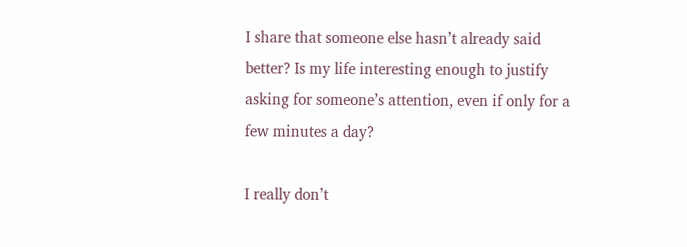I share that someone else hasn’t already said better? Is my life interesting enough to justify asking for someone’s attention, even if only for a few minutes a day?

I really don’t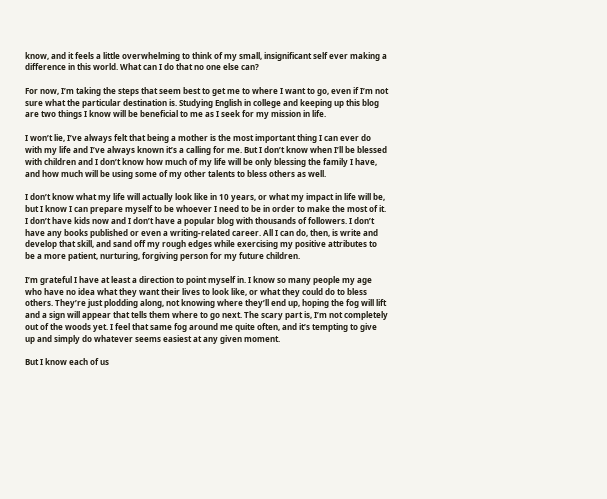know, and it feels a little overwhelming to think of my small, insignificant self ever making a difference in this world. What can I do that no one else can?

For now, I’m taking the steps that seem best to get me to where I want to go, even if I’m not sure what the particular destination is. Studying English in college and keeping up this blog are two things I know will be beneficial to me as I seek for my mission in life.

I won’t lie, I’ve always felt that being a mother is the most important thing I can ever do with my life and I’ve always known it’s a calling for me. But I don’t know when I’ll be blessed with children and I don’t know how much of my life will be only blessing the family I have, and how much will be using some of my other talents to bless others as well.

I don’t know what my life will actually look like in 10 years, or what my impact in life will be, but I know I can prepare myself to be whoever I need to be in order to make the most of it. I don’t have kids now and I don’t have a popular blog with thousands of followers. I don’t have any books published or even a writing-related career. All I can do, then, is write and develop that skill, and sand off my rough edges while exercising my positive attributes to be a more patient, nurturing, forgiving person for my future children.

I’m grateful I have at least a direction to point myself in. I know so many people my age who have no idea what they want their lives to look like, or what they could do to bless others. They’re just plodding along, not knowing where they’ll end up, hoping the fog will lift and a sign will appear that tells them where to go next. The scary part is, I’m not completely out of the woods yet. I feel that same fog around me quite often, and it’s tempting to give up and simply do whatever seems easiest at any given moment.

But I know each of us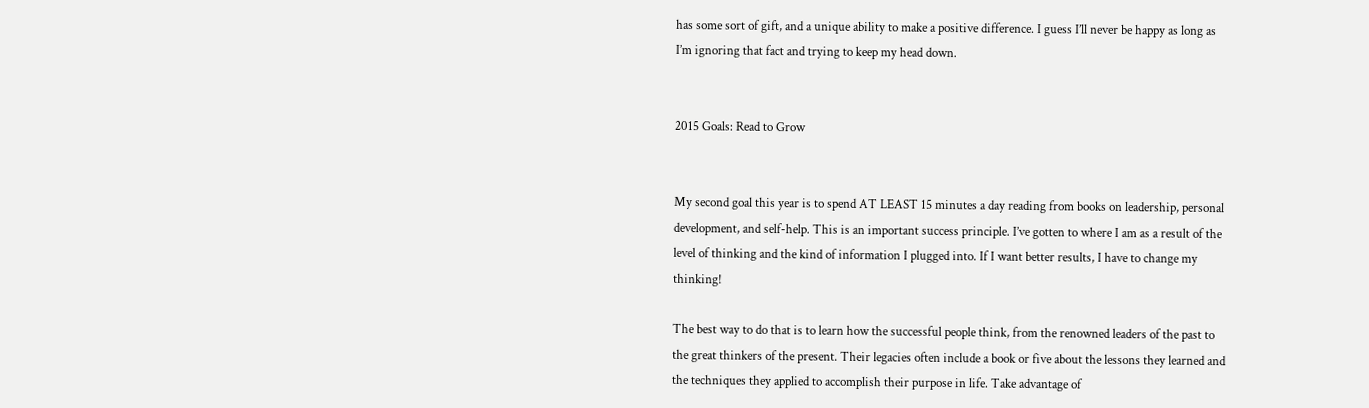has some sort of gift, and a unique ability to make a positive difference. I guess I’ll never be happy as long as I’m ignoring that fact and trying to keep my head down.


2015 Goals: Read to Grow


My second goal this year is to spend AT LEAST 15 minutes a day reading from books on leadership, personal development, and self-help. This is an important success principle. I’ve gotten to where I am as a result of the level of thinking and the kind of information I plugged into. If I want better results, I have to change my thinking!

The best way to do that is to learn how the successful people think, from the renowned leaders of the past to the great thinkers of the present. Their legacies often include a book or five about the lessons they learned and the techniques they applied to accomplish their purpose in life. Take advantage of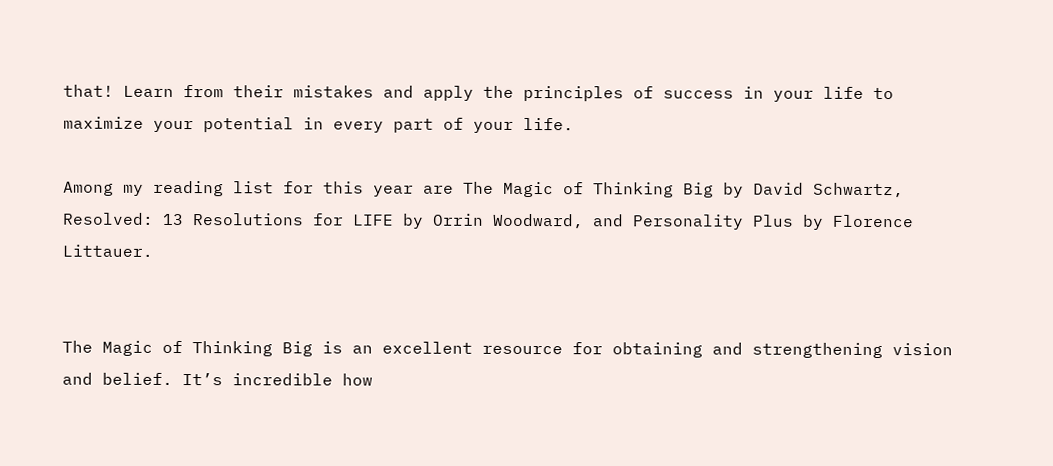that! Learn from their mistakes and apply the principles of success in your life to maximize your potential in every part of your life.

Among my reading list for this year are The Magic of Thinking Big by David Schwartz, Resolved: 13 Resolutions for LIFE by Orrin Woodward, and Personality Plus by Florence Littauer.


The Magic of Thinking Big is an excellent resource for obtaining and strengthening vision and belief. It’s incredible how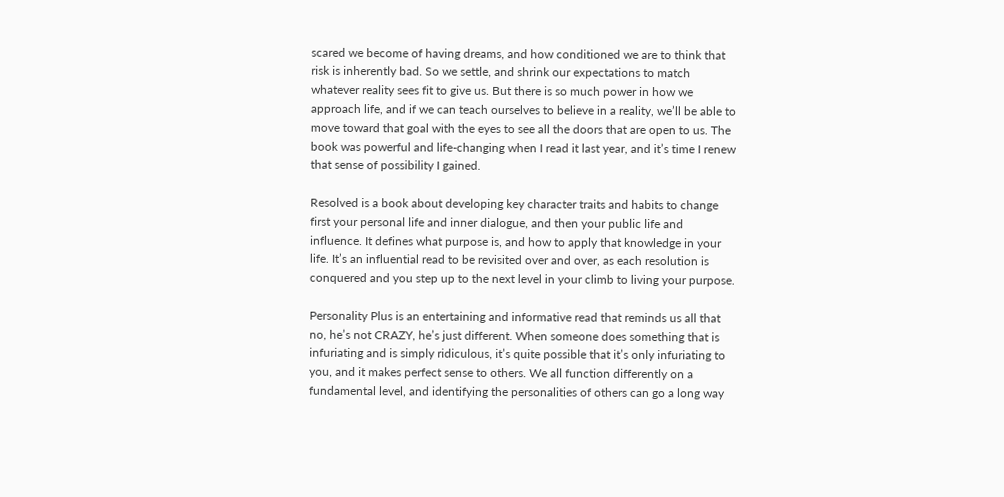scared we become of having dreams, and how conditioned we are to think that risk is inherently bad. So we settle, and shrink our expectations to match whatever reality sees fit to give us. But there is so much power in how we approach life, and if we can teach ourselves to believe in a reality, we’ll be able to move toward that goal with the eyes to see all the doors that are open to us. The book was powerful and life-changing when I read it last year, and it’s time I renew that sense of possibility I gained.

Resolved is a book about developing key character traits and habits to change first your personal life and inner dialogue, and then your public life and influence. It defines what purpose is, and how to apply that knowledge in your life. It’s an influential read to be revisited over and over, as each resolution is conquered and you step up to the next level in your climb to living your purpose.

Personality Plus is an entertaining and informative read that reminds us all that no, he’s not CRAZY, he’s just different. When someone does something that is infuriating and is simply ridiculous, it’s quite possible that it’s only infuriating to you, and it makes perfect sense to others. We all function differently on a fundamental level, and identifying the personalities of others can go a long way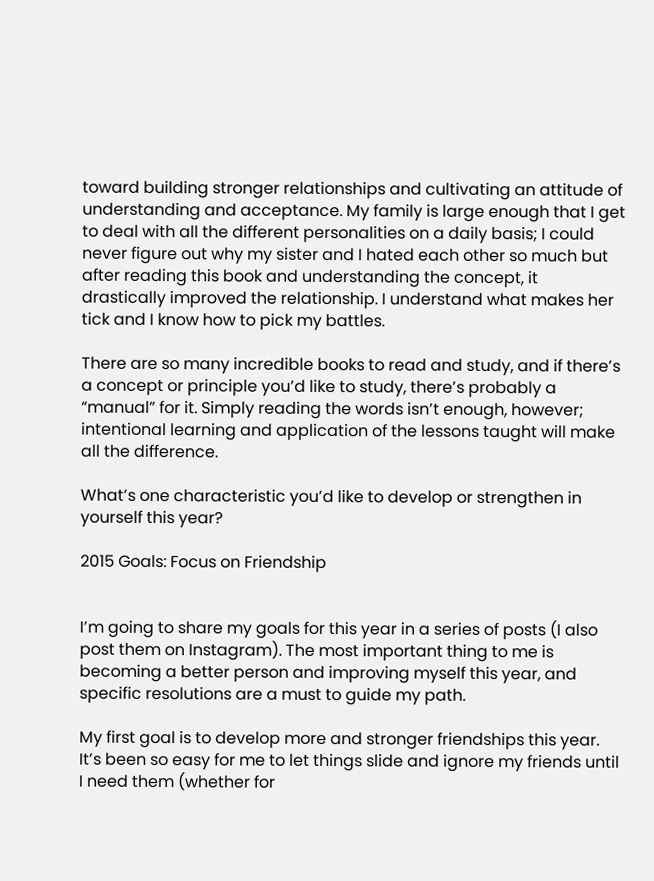toward building stronger relationships and cultivating an attitude of understanding and acceptance. My family is large enough that I get to deal with all the different personalities on a daily basis; I could never figure out why my sister and I hated each other so much but after reading this book and understanding the concept, it drastically improved the relationship. I understand what makes her tick and I know how to pick my battles.

There are so many incredible books to read and study, and if there’s a concept or principle you’d like to study, there’s probably a “manual” for it. Simply reading the words isn’t enough, however; intentional learning and application of the lessons taught will make all the difference.

What’s one characteristic you’d like to develop or strengthen in yourself this year?

2015 Goals: Focus on Friendship


I’m going to share my goals for this year in a series of posts (I also post them on Instagram). The most important thing to me is becoming a better person and improving myself this year, and specific resolutions are a must to guide my path.

My first goal is to develop more and stronger friendships this year. It’s been so easy for me to let things slide and ignore my friends until I need them (whether for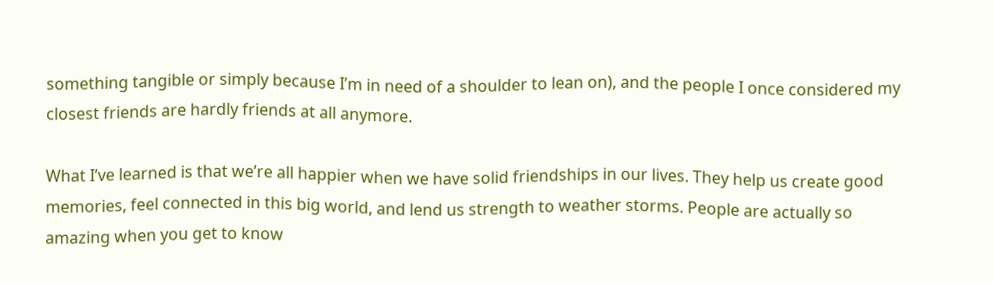something tangible or simply because I’m in need of a shoulder to lean on), and the people I once considered my closest friends are hardly friends at all anymore.

What I’ve learned is that we’re all happier when we have solid friendships in our lives. They help us create good memories, feel connected in this big world, and lend us strength to weather storms. People are actually so amazing when you get to know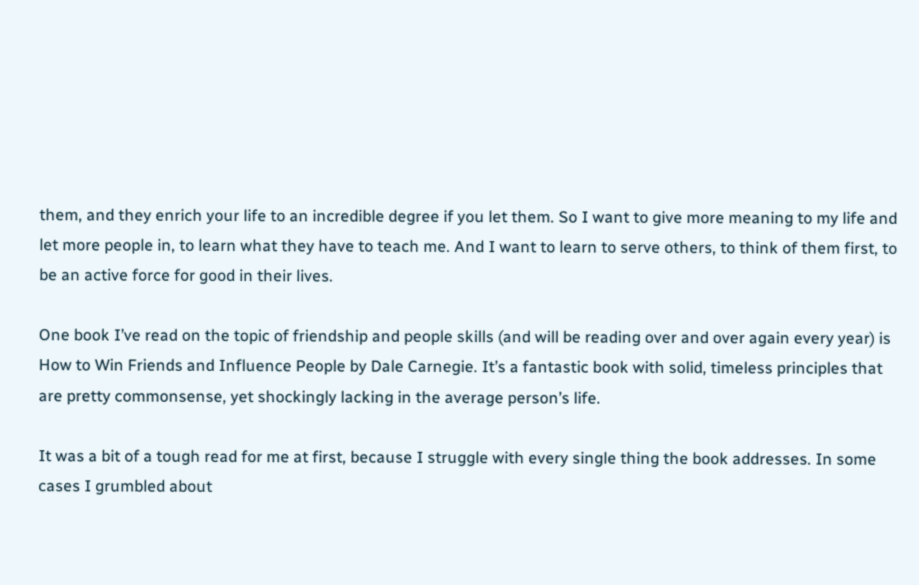them, and they enrich your life to an incredible degree if you let them. So I want to give more meaning to my life and let more people in, to learn what they have to teach me. And I want to learn to serve others, to think of them first, to be an active force for good in their lives.

One book I’ve read on the topic of friendship and people skills (and will be reading over and over again every year) is How to Win Friends and Influence People by Dale Carnegie. It’s a fantastic book with solid, timeless principles that are pretty commonsense, yet shockingly lacking in the average person’s life.

It was a bit of a tough read for me at first, because I struggle with every single thing the book addresses. In some cases I grumbled about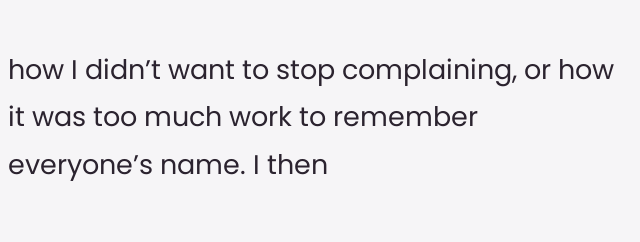how I didn’t want to stop complaining, or how it was too much work to remember everyone’s name. I then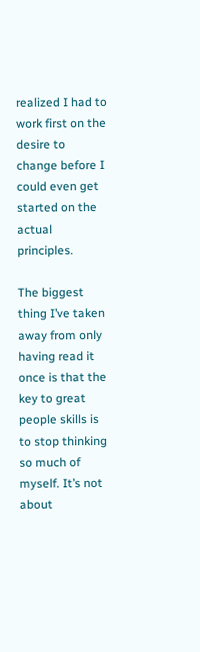realized I had to work first on the desire to change before I could even get started on the actual principles.

The biggest thing I’ve taken away from only having read it once is that the key to great people skills is to stop thinking so much of myself. It’s not about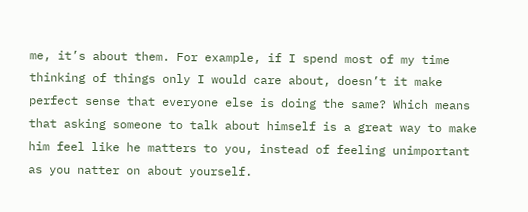me, it’s about them. For example, if I spend most of my time thinking of things only I would care about, doesn’t it make perfect sense that everyone else is doing the same? Which means that asking someone to talk about himself is a great way to make him feel like he matters to you, instead of feeling unimportant as you natter on about yourself.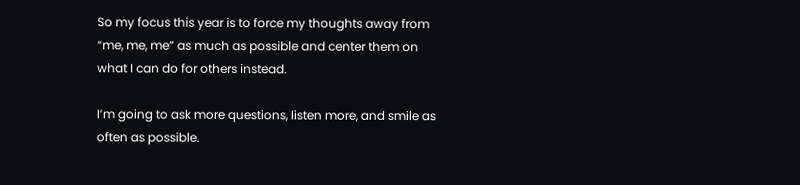So my focus this year is to force my thoughts away from “me, me, me” as much as possible and center them on what I can do for others instead.

I’m going to ask more questions, listen more, and smile as often as possible.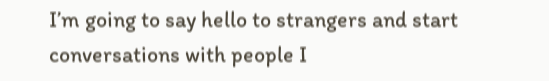I’m going to say hello to strangers and start conversations with people I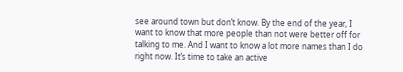see around town but don’t know. By the end of the year, I want to know that more people than not were better off for talking to me. And I want to know a lot more names than I do right now. It’s time to take an active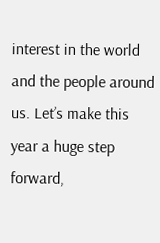interest in the world and the people around us. Let’s make this year a huge step forward,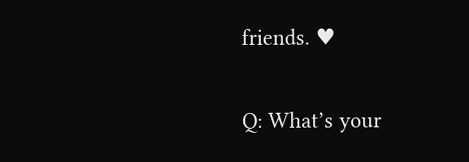friends. ♥

Q: What’s your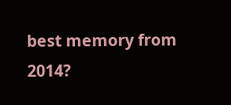best memory from 2014?